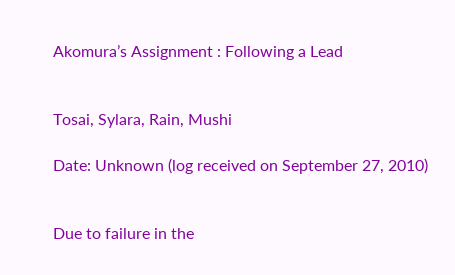Akomura’s Assignment : Following a Lead


Tosai, Sylara, Rain, Mushi

Date: Unknown (log received on September 27, 2010)


Due to failure in the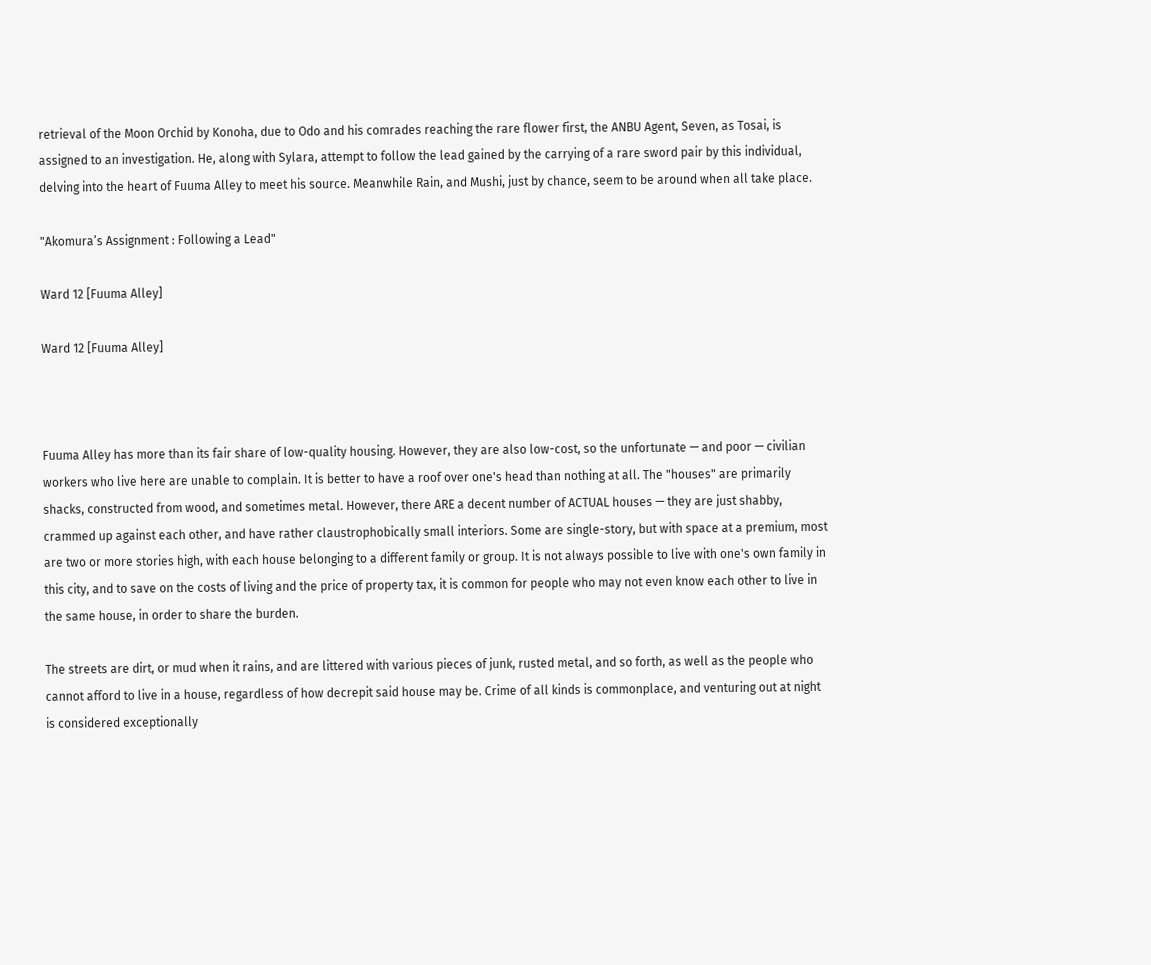retrieval of the Moon Orchid by Konoha, due to Odo and his comrades reaching the rare flower first, the ANBU Agent, Seven, as Tosai, is assigned to an investigation. He, along with Sylara, attempt to follow the lead gained by the carrying of a rare sword pair by this individual, delving into the heart of Fuuma Alley to meet his source. Meanwhile Rain, and Mushi, just by chance, seem to be around when all take place.

"Akomura’s Assignment : Following a Lead"

Ward 12 [Fuuma Alley]

Ward 12 [Fuuma Alley]



Fuuma Alley has more than its fair share of low-quality housing. However, they are also low-cost, so the unfortunate — and poor — civilian workers who live here are unable to complain. It is better to have a roof over one's head than nothing at all. The "houses" are primarily shacks, constructed from wood, and sometimes metal. However, there ARE a decent number of ACTUAL houses — they are just shabby, crammed up against each other, and have rather claustrophobically small interiors. Some are single-story, but with space at a premium, most are two or more stories high, with each house belonging to a different family or group. It is not always possible to live with one's own family in this city, and to save on the costs of living and the price of property tax, it is common for people who may not even know each other to live in the same house, in order to share the burden.

The streets are dirt, or mud when it rains, and are littered with various pieces of junk, rusted metal, and so forth, as well as the people who cannot afford to live in a house, regardless of how decrepit said house may be. Crime of all kinds is commonplace, and venturing out at night is considered exceptionally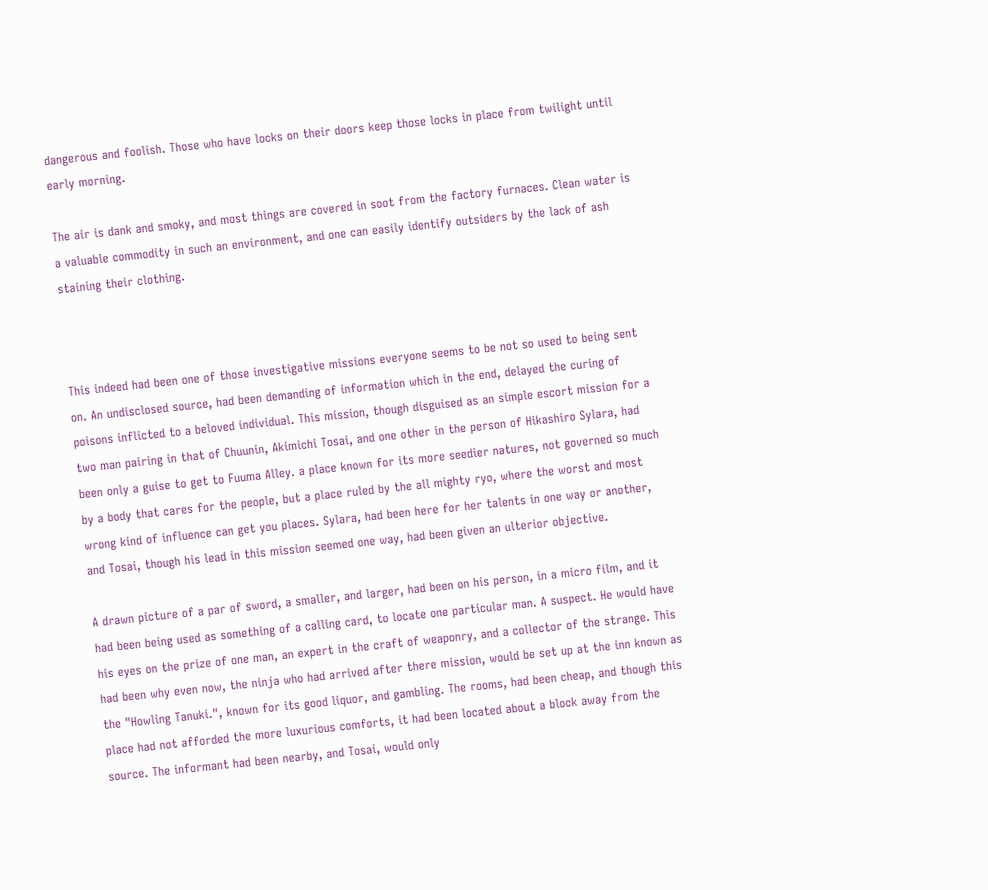dangerous and foolish. Those who have locks on their doors keep those locks in place from twilight until early morning.

The air is dank and smoky, and most things are covered in soot from the factory furnaces. Clean water is a valuable commodity in such an environment, and one can easily identify outsiders by the lack of ash staining their clothing.



This indeed had been one of those investigative missions everyone seems to be not so used to being sent on. An undisclosed source, had been demanding of information which in the end, delayed the curing of poisons inflicted to a beloved individual. This mission, though disguised as an simple escort mission for a two man pairing in that of Chuunin, Akimichi Tosai, and one other in the person of Hikashiro Sylara, had been only a guise to get to Fuuma Alley. a place known for its more seedier natures, not governed so much by a body that cares for the people, but a place ruled by the all mighty ryo, where the worst and most wrong kind of influence can get you places. Sylara, had been here for her talents in one way or another, and Tosai, though his lead in this mission seemed one way, had been given an ulterior objective.

A drawn picture of a par of sword, a smaller, and larger, had been on his person, in a micro film, and it had been being used as something of a calling card, to locate one particular man. A suspect. He would have his eyes on the prize of one man, an expert in the craft of weaponry, and a collector of the strange. This had been why even now, the ninja who had arrived after there mission, would be set up at the inn known as the "Howling Tanuki.", known for its good liquor, and gambling. The rooms, had been cheap, and though this place had not afforded the more luxurious comforts, it had been located about a block away from the source. The informant had been nearby, and Tosai, would only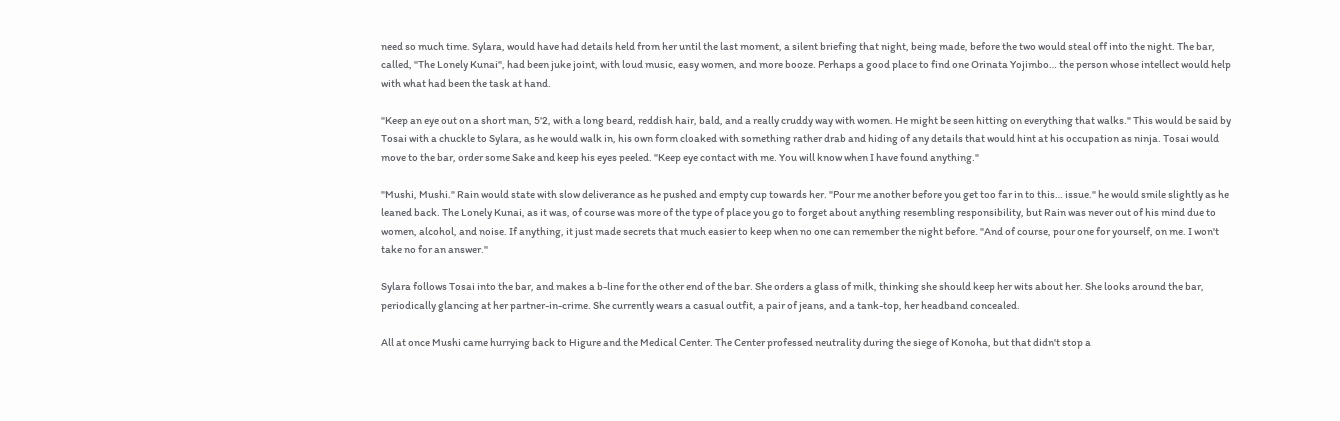need so much time. Sylara, would have had details held from her until the last moment, a silent briefing that night, being made, before the two would steal off into the night. The bar, called, "The Lonely Kunai", had been juke joint, with loud music, easy women, and more booze. Perhaps a good place to find one Orinata Yojimbo… the person whose intellect would help with what had been the task at hand.

"Keep an eye out on a short man, 5'2, with a long beard, reddish hair, bald, and a really cruddy way with women. He might be seen hitting on everything that walks." This would be said by Tosai with a chuckle to Sylara, as he would walk in, his own form cloaked with something rather drab and hiding of any details that would hint at his occupation as ninja. Tosai would move to the bar, order some Sake and keep his eyes peeled. "Keep eye contact with me. You will know when I have found anything."

"Mushi, Mushi." Rain would state with slow deliverance as he pushed and empty cup towards her. "Pour me another before you get too far in to this… issue." he would smile slightly as he leaned back. The Lonely Kunai, as it was, of course was more of the type of place you go to forget about anything resembling responsibility, but Rain was never out of his mind due to women, alcohol, and noise. If anything, it just made secrets that much easier to keep when no one can remember the night before. "And of course, pour one for yourself, on me. I won't take no for an answer."

Sylara follows Tosai into the bar, and makes a b-line for the other end of the bar. She orders a glass of milk, thinking she should keep her wits about her. She looks around the bar, periodically glancing at her partner-in-crime. She currently wears a casual outfit, a pair of jeans, and a tank-top, her headband concealed.

All at once Mushi came hurrying back to Higure and the Medical Center. The Center professed neutrality during the siege of Konoha, but that didn't stop a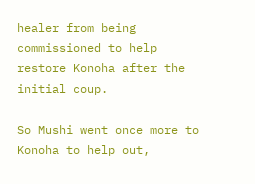healer from being commissioned to help restore Konoha after the initial coup.

So Mushi went once more to Konoha to help out,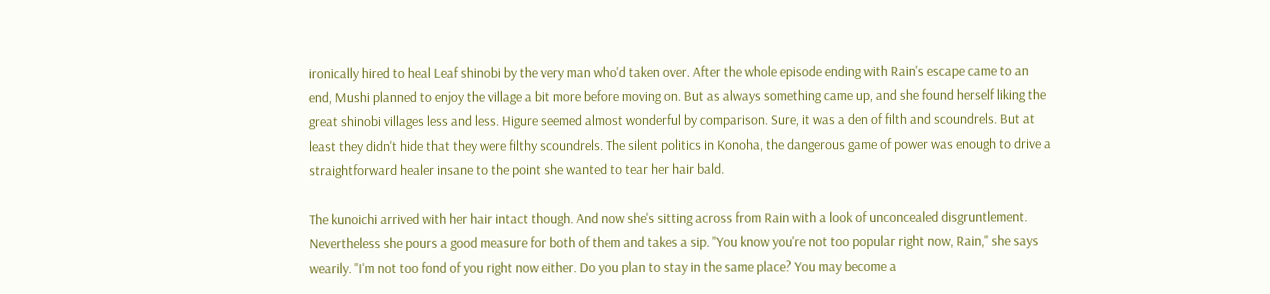ironically hired to heal Leaf shinobi by the very man who'd taken over. After the whole episode ending with Rain's escape came to an end, Mushi planned to enjoy the village a bit more before moving on. But as always something came up, and she found herself liking the great shinobi villages less and less. Higure seemed almost wonderful by comparison. Sure, it was a den of filth and scoundrels. But at least they didn't hide that they were filthy scoundrels. The silent politics in Konoha, the dangerous game of power was enough to drive a straightforward healer insane to the point she wanted to tear her hair bald.

The kunoichi arrived with her hair intact though. And now she's sitting across from Rain with a look of unconcealed disgruntlement. Nevertheless she pours a good measure for both of them and takes a sip. "You know you're not too popular right now, Rain," she says wearily. "I'm not too fond of you right now either. Do you plan to stay in the same place? You may become a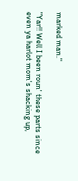marked man."

"Yar!! Well I been roun' these parts since even ya harlot mom's shacking up,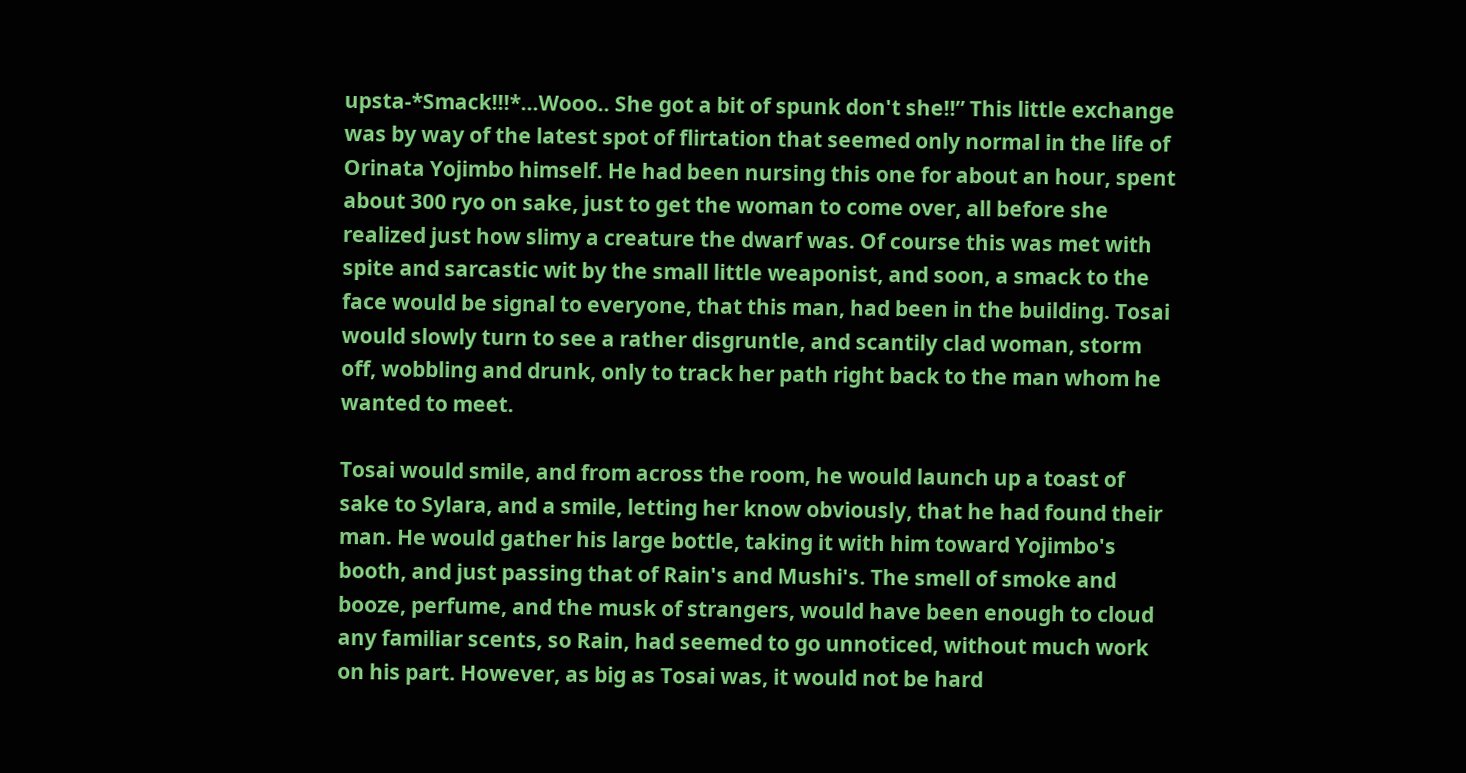upsta-*Smack!!!*…Wooo.. She got a bit of spunk don't she!!” This little exchange was by way of the latest spot of flirtation that seemed only normal in the life of Orinata Yojimbo himself. He had been nursing this one for about an hour, spent about 300 ryo on sake, just to get the woman to come over, all before she realized just how slimy a creature the dwarf was. Of course this was met with spite and sarcastic wit by the small little weaponist, and soon, a smack to the face would be signal to everyone, that this man, had been in the building. Tosai would slowly turn to see a rather disgruntle, and scantily clad woman, storm off, wobbling and drunk, only to track her path right back to the man whom he wanted to meet.

Tosai would smile, and from across the room, he would launch up a toast of sake to Sylara, and a smile, letting her know obviously, that he had found their man. He would gather his large bottle, taking it with him toward Yojimbo's booth, and just passing that of Rain's and Mushi's. The smell of smoke and booze, perfume, and the musk of strangers, would have been enough to cloud any familiar scents, so Rain, had seemed to go unnoticed, without much work on his part. However, as big as Tosai was, it would not be hard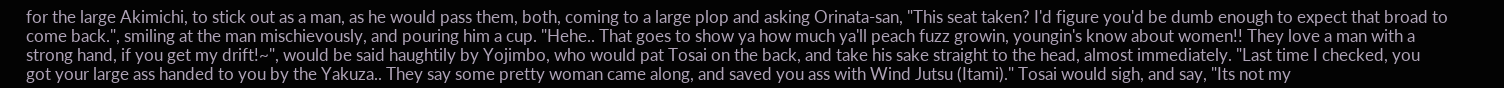for the large Akimichi, to stick out as a man, as he would pass them, both, coming to a large plop and asking Orinata-san, "This seat taken? I'd figure you'd be dumb enough to expect that broad to come back.", smiling at the man mischievously, and pouring him a cup. "Hehe.. That goes to show ya how much ya'll peach fuzz growin, youngin's know about women!! They love a man with a strong hand, if you get my drift!~", would be said haughtily by Yojimbo, who would pat Tosai on the back, and take his sake straight to the head, almost immediately. "Last time I checked, you got your large ass handed to you by the Yakuza.. They say some pretty woman came along, and saved you ass with Wind Jutsu (Itami)." Tosai would sigh, and say, "Its not my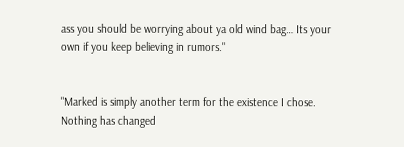ass you should be worrying about ya old wind bag… Its your own if you keep believing in rumors."


"Marked is simply another term for the existence I chose. Nothing has changed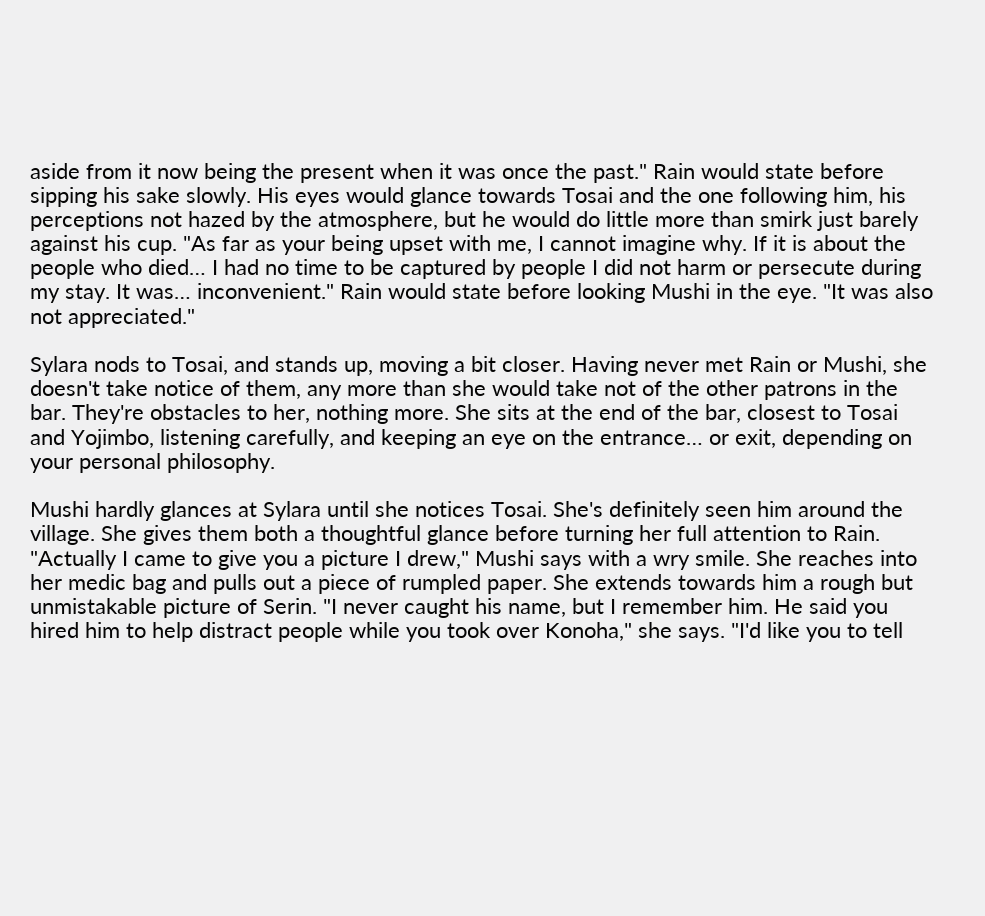aside from it now being the present when it was once the past." Rain would state before sipping his sake slowly. His eyes would glance towards Tosai and the one following him, his perceptions not hazed by the atmosphere, but he would do little more than smirk just barely against his cup. "As far as your being upset with me, I cannot imagine why. If it is about the people who died… I had no time to be captured by people I did not harm or persecute during my stay. It was… inconvenient." Rain would state before looking Mushi in the eye. "It was also not appreciated."

Sylara nods to Tosai, and stands up, moving a bit closer. Having never met Rain or Mushi, she doesn't take notice of them, any more than she would take not of the other patrons in the bar. They're obstacles to her, nothing more. She sits at the end of the bar, closest to Tosai and Yojimbo, listening carefully, and keeping an eye on the entrance… or exit, depending on your personal philosophy.

Mushi hardly glances at Sylara until she notices Tosai. She's definitely seen him around the village. She gives them both a thoughtful glance before turning her full attention to Rain. "Actually I came to give you a picture I drew," Mushi says with a wry smile. She reaches into her medic bag and pulls out a piece of rumpled paper. She extends towards him a rough but unmistakable picture of Serin. "I never caught his name, but I remember him. He said you hired him to help distract people while you took over Konoha," she says. "I'd like you to tell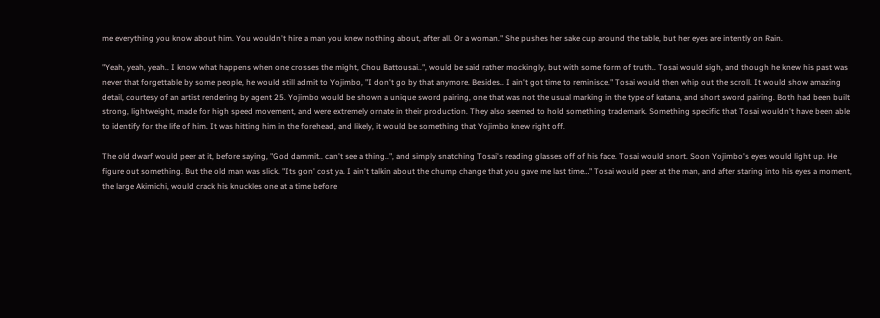me everything you know about him. You wouldn't hire a man you knew nothing about, after all. Or a woman." She pushes her sake cup around the table, but her eyes are intently on Rain.

"Yeah, yeah, yeah.. I know what happens when one crosses the might, Chou Battousai..", would be said rather mockingly, but with some form of truth.. Tosai would sigh, and though he knew his past was never that forgettable by some people, he would still admit to Yojimbo, "I don't go by that anymore. Besides.. I ain't got time to reminisce." Tosai would then whip out the scroll. It would show amazing detail, courtesy of an artist rendering by agent 25. Yojimbo would be shown a unique sword pairing, one that was not the usual marking in the type of katana, and short sword pairing. Both had been built strong, lightweight, made for high speed movement, and were extremely ornate in their production. They also seemed to hold something trademark. Something specific that Tosai wouldn't have been able to identify for the life of him. It was hitting him in the forehead, and likely, it would be something that Yojimbo knew right off.

The old dwarf would peer at it, before saying, "God dammit.. can't see a thing..", and simply snatching Tosai's reading glasses off of his face. Tosai would snort. Soon Yojimbo's eyes would light up. He figure out something. But the old man was slick. "Its gon' cost ya. I ain't talkin about the chump change that you gave me last time…" Tosai would peer at the man, and after staring into his eyes a moment, the large Akimichi, would crack his knuckles one at a time before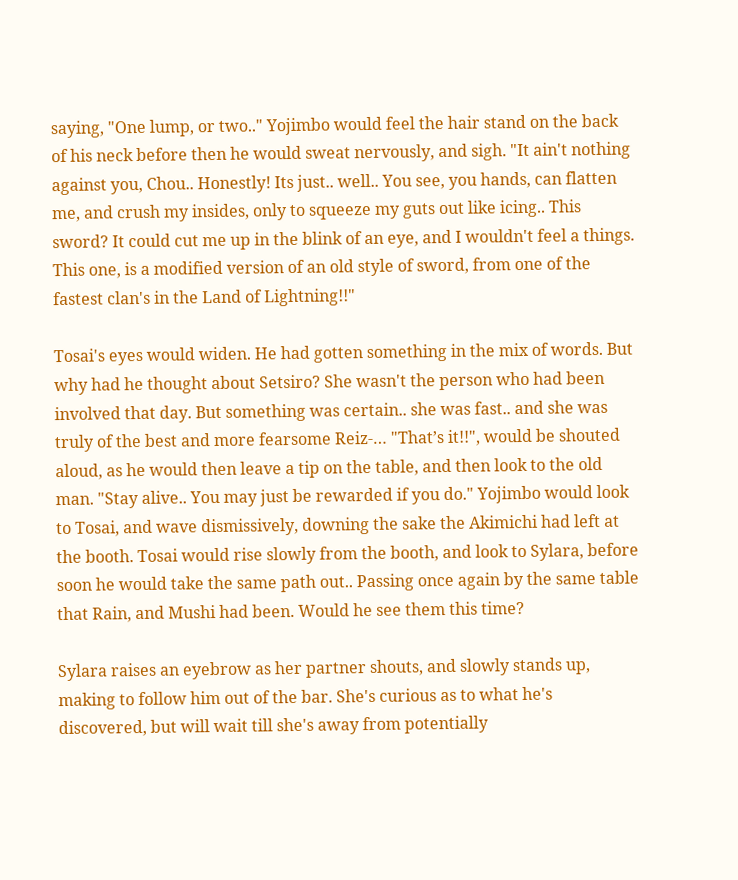saying, "One lump, or two.." Yojimbo would feel the hair stand on the back of his neck before then he would sweat nervously, and sigh. "It ain't nothing against you, Chou.. Honestly! Its just.. well.. You see, you hands, can flatten me, and crush my insides, only to squeeze my guts out like icing.. This sword? It could cut me up in the blink of an eye, and I wouldn't feel a things. This one, is a modified version of an old style of sword, from one of the fastest clan's in the Land of Lightning!!"

Tosai's eyes would widen. He had gotten something in the mix of words. But why had he thought about Setsiro? She wasn't the person who had been involved that day. But something was certain.. she was fast.. and she was truly of the best and more fearsome Reiz-… "That’s it!!", would be shouted aloud, as he would then leave a tip on the table, and then look to the old man. "Stay alive.. You may just be rewarded if you do." Yojimbo would look to Tosai, and wave dismissively, downing the sake the Akimichi had left at the booth. Tosai would rise slowly from the booth, and look to Sylara, before soon he would take the same path out.. Passing once again by the same table that Rain, and Mushi had been. Would he see them this time?

Sylara raises an eyebrow as her partner shouts, and slowly stands up, making to follow him out of the bar. She's curious as to what he's discovered, but will wait till she's away from potentially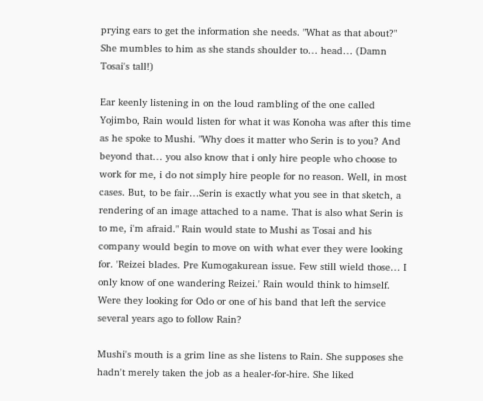prying ears to get the information she needs. "What as that about?" She mumbles to him as she stands shoulder to… head… (Damn Tosai's tall!)

Ear keenly listening in on the loud rambling of the one called Yojimbo, Rain would listen for what it was Konoha was after this time as he spoke to Mushi. "Why does it matter who Serin is to you? And beyond that… you also know that i only hire people who choose to work for me, i do not simply hire people for no reason. Well, in most cases. But, to be fair…Serin is exactly what you see in that sketch, a rendering of an image attached to a name. That is also what Serin is to me, i'm afraid." Rain would state to Mushi as Tosai and his company would begin to move on with what ever they were looking for. 'Reizei blades. Pre Kumogakurean issue. Few still wield those… I only know of one wandering Reizei.' Rain would think to himself. Were they looking for Odo or one of his band that left the service several years ago to follow Rain?

Mushi's mouth is a grim line as she listens to Rain. She supposes she hadn't merely taken the job as a healer-for-hire. She liked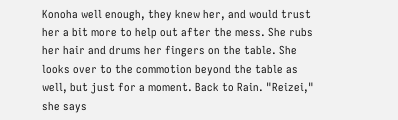Konoha well enough, they knew her, and would trust her a bit more to help out after the mess. She rubs her hair and drums her fingers on the table. She looks over to the commotion beyond the table as well, but just for a moment. Back to Rain. "Reizei," she says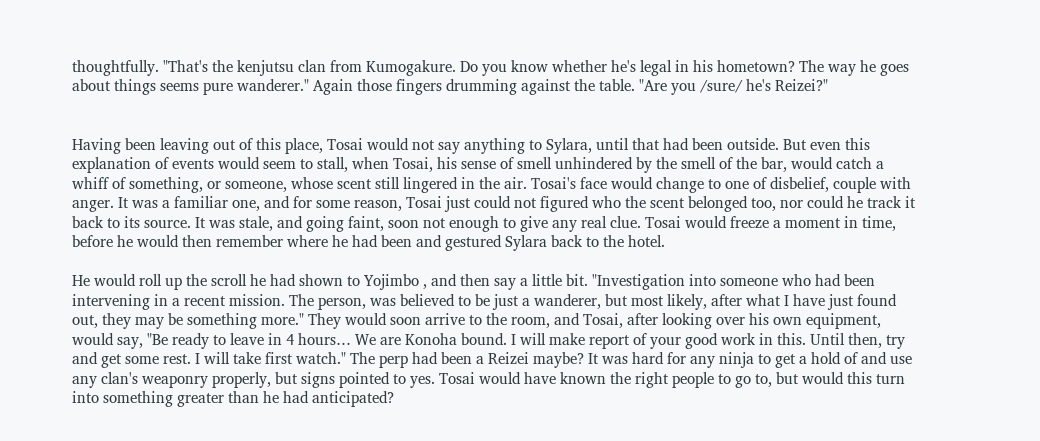thoughtfully. "That's the kenjutsu clan from Kumogakure. Do you know whether he's legal in his hometown? The way he goes about things seems pure wanderer." Again those fingers drumming against the table. "Are you /sure/ he's Reizei?"


Having been leaving out of this place, Tosai would not say anything to Sylara, until that had been outside. But even this explanation of events would seem to stall, when Tosai, his sense of smell unhindered by the smell of the bar, would catch a whiff of something, or someone, whose scent still lingered in the air. Tosai's face would change to one of disbelief, couple with anger. It was a familiar one, and for some reason, Tosai just could not figured who the scent belonged too, nor could he track it back to its source. It was stale, and going faint, soon not enough to give any real clue. Tosai would freeze a moment in time, before he would then remember where he had been and gestured Sylara back to the hotel.

He would roll up the scroll he had shown to Yojimbo , and then say a little bit. "Investigation into someone who had been intervening in a recent mission. The person, was believed to be just a wanderer, but most likely, after what I have just found out, they may be something more." They would soon arrive to the room, and Tosai, after looking over his own equipment, would say, "Be ready to leave in 4 hours… We are Konoha bound. I will make report of your good work in this. Until then, try and get some rest. I will take first watch." The perp had been a Reizei maybe? It was hard for any ninja to get a hold of and use any clan's weaponry properly, but signs pointed to yes. Tosai would have known the right people to go to, but would this turn into something greater than he had anticipated?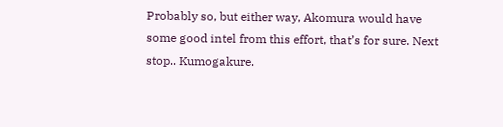Probably so, but either way, Akomura would have some good intel from this effort, that’s for sure. Next stop.. Kumogakure.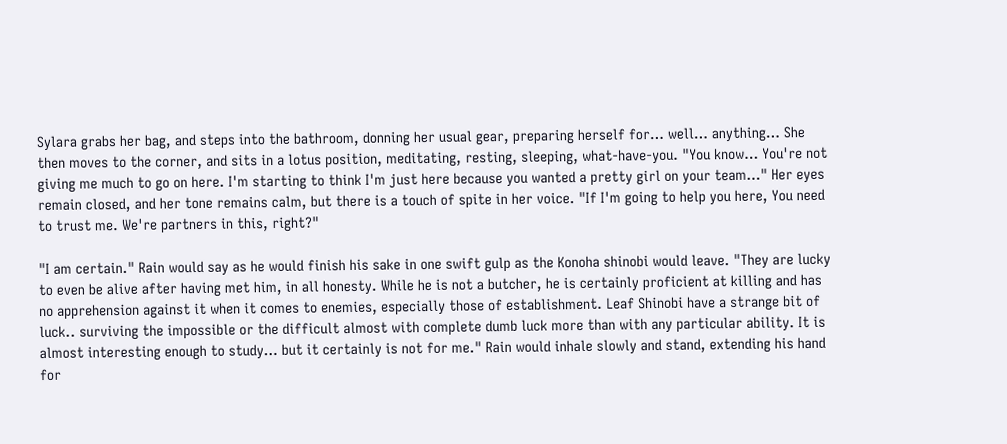Sylara grabs her bag, and steps into the bathroom, donning her usual gear, preparing herself for… well… anything… She then moves to the corner, and sits in a lotus position, meditating, resting, sleeping, what-have-you. "You know… You're not giving me much to go on here. I'm starting to think I'm just here because you wanted a pretty girl on your team…" Her eyes remain closed, and her tone remains calm, but there is a touch of spite in her voice. "If I'm going to help you here, You need to trust me. We're partners in this, right?"

"I am certain." Rain would say as he would finish his sake in one swift gulp as the Konoha shinobi would leave. "They are lucky to even be alive after having met him, in all honesty. While he is not a butcher, he is certainly proficient at killing and has no apprehension against it when it comes to enemies, especially those of establishment. Leaf Shinobi have a strange bit of luck.. surviving the impossible or the difficult almost with complete dumb luck more than with any particular ability. It is almost interesting enough to study… but it certainly is not for me." Rain would inhale slowly and stand, extending his hand for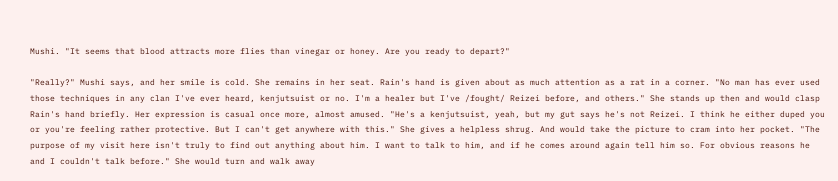Mushi. "It seems that blood attracts more flies than vinegar or honey. Are you ready to depart?"

"Really?" Mushi says, and her smile is cold. She remains in her seat. Rain's hand is given about as much attention as a rat in a corner. "No man has ever used those techniques in any clan I've ever heard, kenjutsuist or no. I'm a healer but I've /fought/ Reizei before, and others." She stands up then and would clasp Rain's hand briefly. Her expression is casual once more, almost amused. "He's a kenjutsuist, yeah, but my gut says he's not Reizei. I think he either duped you or you're feeling rather protective. But I can't get anywhere with this." She gives a helpless shrug. And would take the picture to cram into her pocket. "The purpose of my visit here isn't truly to find out anything about him. I want to talk to him, and if he comes around again tell him so. For obvious reasons he and I couldn't talk before." She would turn and walk away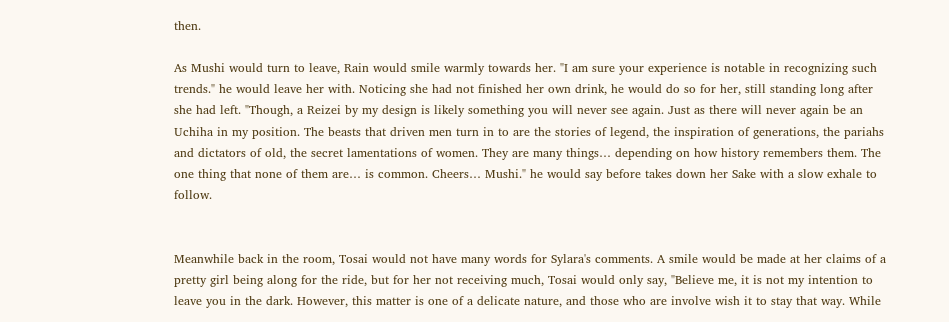then.

As Mushi would turn to leave, Rain would smile warmly towards her. "I am sure your experience is notable in recognizing such trends." he would leave her with. Noticing she had not finished her own drink, he would do so for her, still standing long after she had left. "Though, a Reizei by my design is likely something you will never see again. Just as there will never again be an Uchiha in my position. The beasts that driven men turn in to are the stories of legend, the inspiration of generations, the pariahs and dictators of old, the secret lamentations of women. They are many things… depending on how history remembers them. The one thing that none of them are… is common. Cheers… Mushi." he would say before takes down her Sake with a slow exhale to follow.


Meanwhile back in the room, Tosai would not have many words for Sylara's comments. A smile would be made at her claims of a pretty girl being along for the ride, but for her not receiving much, Tosai would only say, "Believe me, it is not my intention to leave you in the dark. However, this matter is one of a delicate nature, and those who are involve wish it to stay that way. While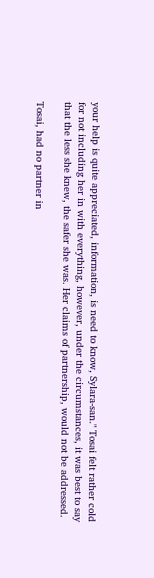your help is quite appreciated, information, is need to know, Sylara-san." Tosai felt rather cold for not including her in with everything, however, under the circumstances, it was best to say that the less she knew, the safer she was. Her claims of partnership, would not be addressed.

Tosai, had no partner in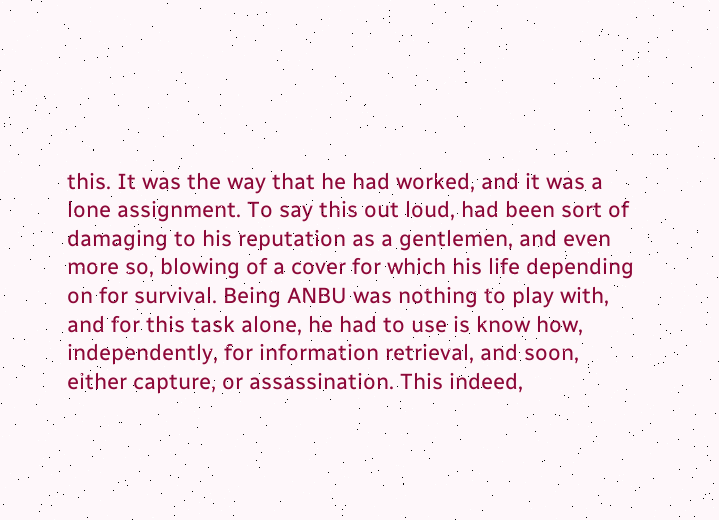this. It was the way that he had worked, and it was a lone assignment. To say this out loud, had been sort of damaging to his reputation as a gentlemen, and even more so, blowing of a cover for which his life depending on for survival. Being ANBU was nothing to play with, and for this task alone, he had to use is know how, independently, for information retrieval, and soon, either capture, or assassination. This indeed,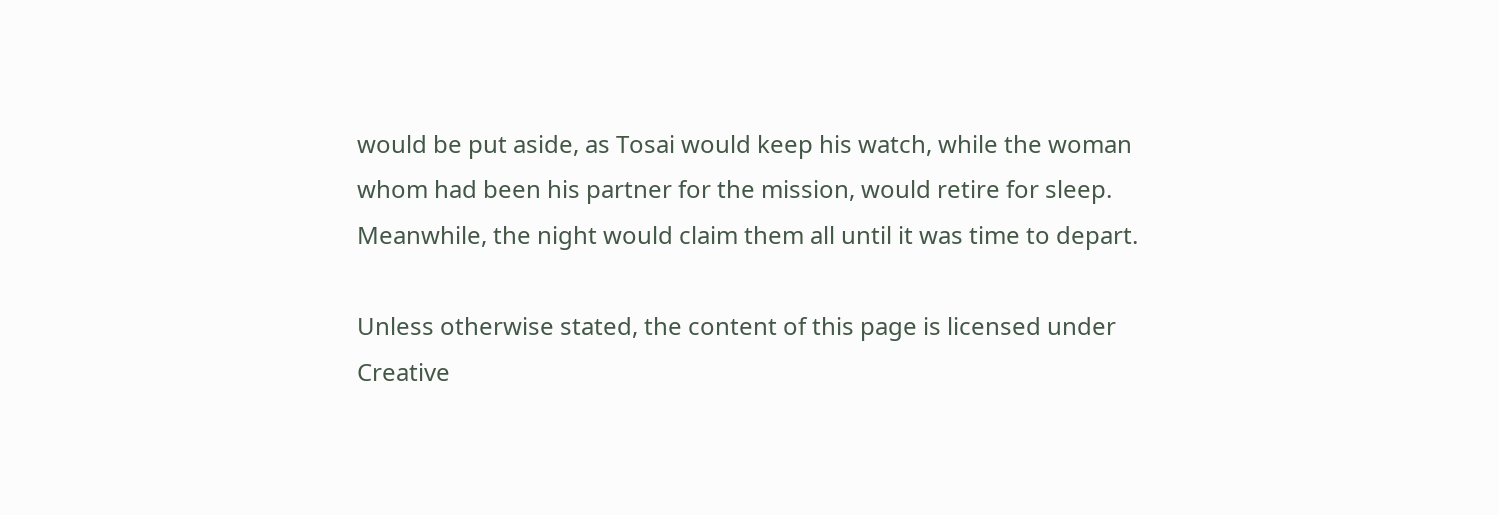would be put aside, as Tosai would keep his watch, while the woman whom had been his partner for the mission, would retire for sleep. Meanwhile, the night would claim them all until it was time to depart.

Unless otherwise stated, the content of this page is licensed under Creative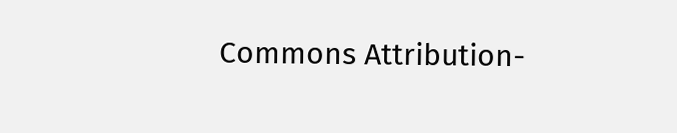Commons Attribution-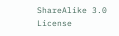ShareAlike 3.0 License